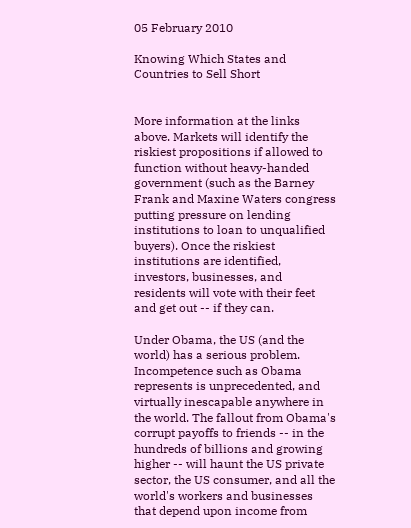05 February 2010

Knowing Which States and Countries to Sell Short


More information at the links above. Markets will identify the riskiest propositions if allowed to function without heavy-handed government (such as the Barney Frank and Maxine Waters congress putting pressure on lending institutions to loan to unqualified buyers). Once the riskiest institutions are identified, investors, businesses, and residents will vote with their feet and get out -- if they can.

Under Obama, the US (and the world) has a serious problem. Incompetence such as Obama represents is unprecedented, and virtually inescapable anywhere in the world. The fallout from Obama's corrupt payoffs to friends -- in the hundreds of billions and growing higher -- will haunt the US private sector, the US consumer, and all the world's workers and businesses that depend upon income from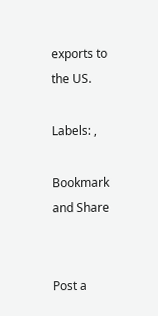exports to the US.

Labels: ,

Bookmark and Share


Post a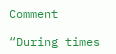Comment

“During times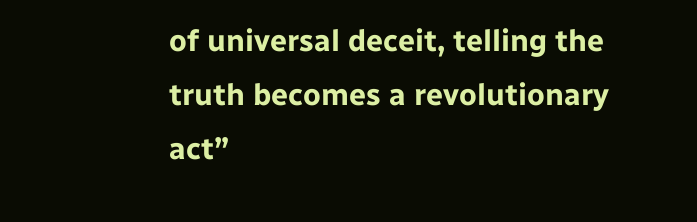of universal deceit, telling the truth becomes a revolutionary act”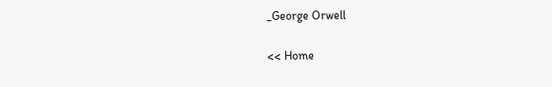_George Orwell

<< Home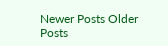Newer Posts Older Posts